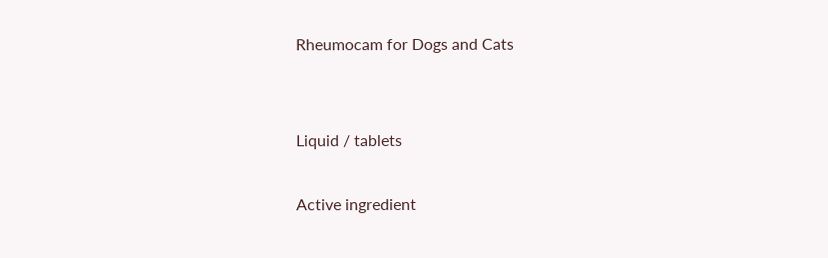Rheumocam for Dogs and Cats


Liquid / tablets

Active ingredient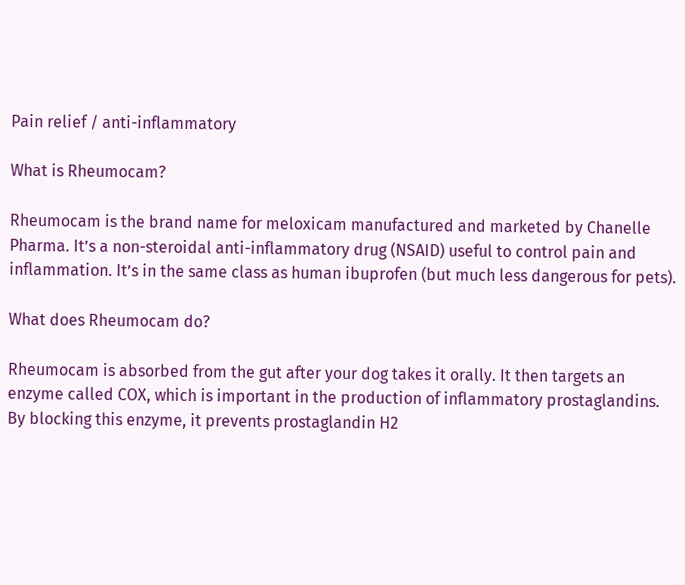Pain relief / anti-inflammatory

What is Rheumocam?

Rheumocam is the brand name for meloxicam manufactured and marketed by Chanelle Pharma. It’s a non-steroidal anti-inflammatory drug (NSAID) useful to control pain and inflammation. It’s in the same class as human ibuprofen (but much less dangerous for pets).

What does Rheumocam do?

Rheumocam is absorbed from the gut after your dog takes it orally. It then targets an enzyme called COX, which is important in the production of inflammatory prostaglandins. By blocking this enzyme, it prevents prostaglandin H2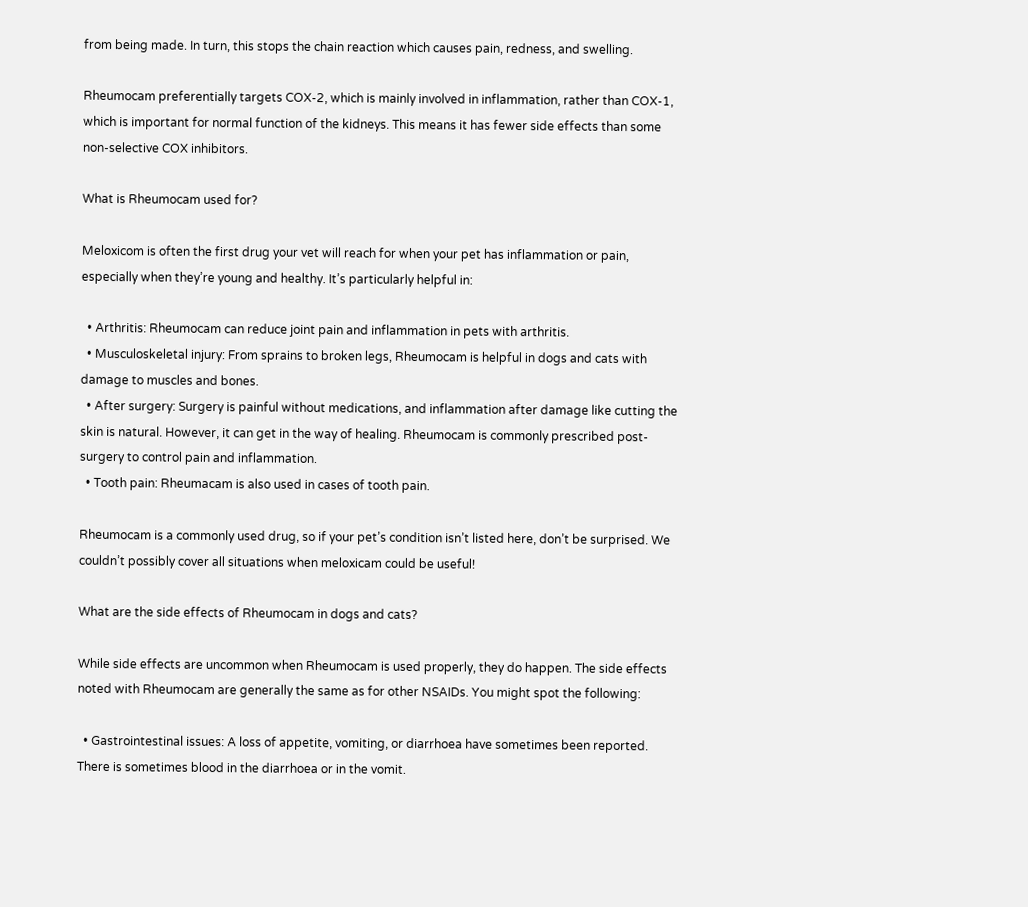from being made. In turn, this stops the chain reaction which causes pain, redness, and swelling.

Rheumocam preferentially targets COX-2, which is mainly involved in inflammation, rather than COX-1, which is important for normal function of the kidneys. This means it has fewer side effects than some non-selective COX inhibitors.

What is Rheumocam used for?

Meloxicom is often the first drug your vet will reach for when your pet has inflammation or pain, especially when they’re young and healthy. It’s particularly helpful in:

  • Arthritis: Rheumocam can reduce joint pain and inflammation in pets with arthritis.
  • Musculoskeletal injury: From sprains to broken legs, Rheumocam is helpful in dogs and cats with damage to muscles and bones.
  • After surgery: Surgery is painful without medications, and inflammation after damage like cutting the skin is natural. However, it can get in the way of healing. Rheumocam is commonly prescribed post-surgery to control pain and inflammation.
  • Tooth pain: Rheumacam is also used in cases of tooth pain.

Rheumocam is a commonly used drug, so if your pet’s condition isn’t listed here, don’t be surprised. We couldn’t possibly cover all situations when meloxicam could be useful!

What are the side effects of Rheumocam in dogs and cats?

While side effects are uncommon when Rheumocam is used properly, they do happen. The side effects noted with Rheumocam are generally the same as for other NSAIDs. You might spot the following:

  • Gastrointestinal issues: A loss of appetite, vomiting, or diarrhoea have sometimes been reported. There is sometimes blood in the diarrhoea or in the vomit.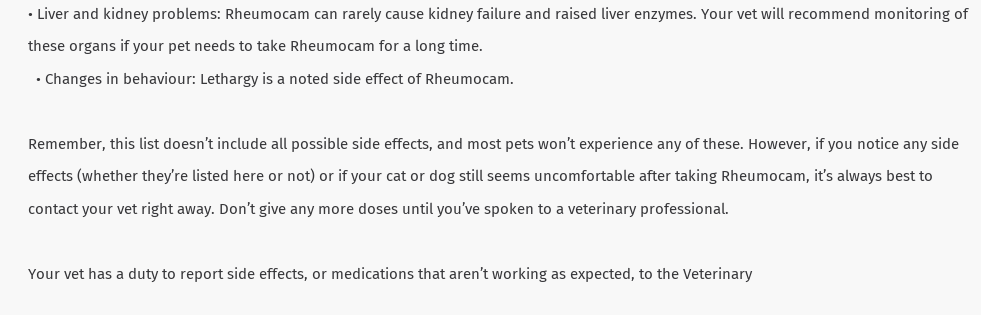• Liver and kidney problems: Rheumocam can rarely cause kidney failure and raised liver enzymes. Your vet will recommend monitoring of these organs if your pet needs to take Rheumocam for a long time.
  • Changes in behaviour: Lethargy is a noted side effect of Rheumocam.

Remember, this list doesn’t include all possible side effects, and most pets won’t experience any of these. However, if you notice any side effects (whether they’re listed here or not) or if your cat or dog still seems uncomfortable after taking Rheumocam, it’s always best to contact your vet right away. Don’t give any more doses until you’ve spoken to a veterinary professional.

Your vet has a duty to report side effects, or medications that aren’t working as expected, to the Veterinary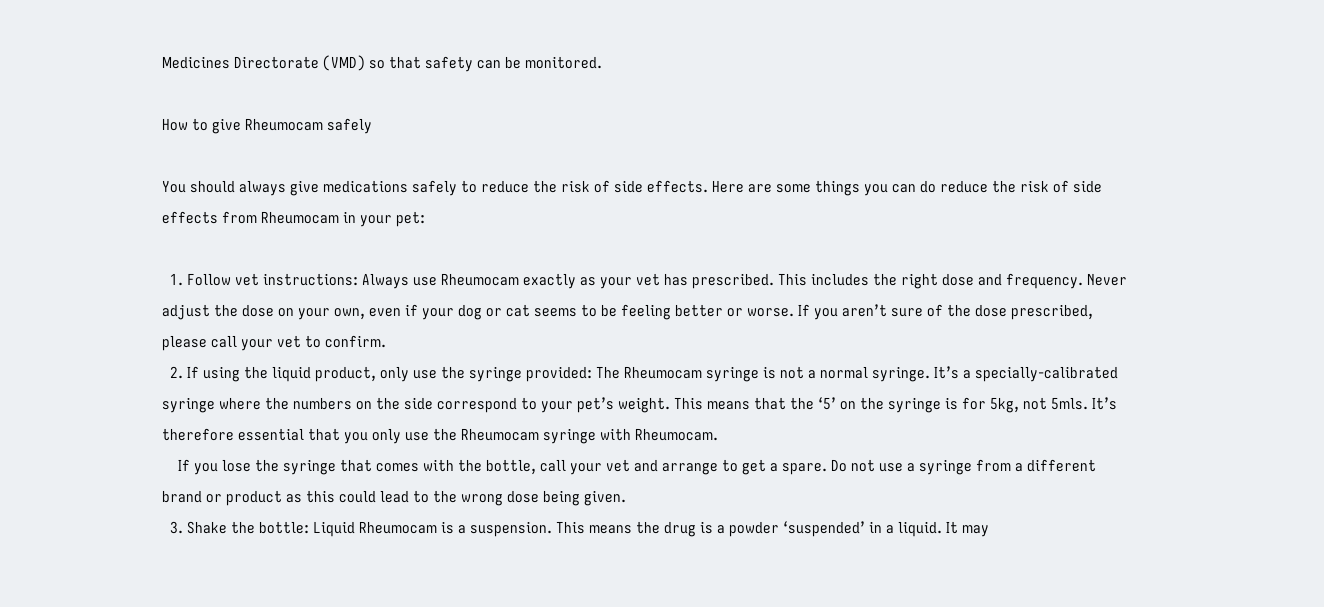Medicines Directorate (VMD) so that safety can be monitored.

How to give Rheumocam safely

You should always give medications safely to reduce the risk of side effects. Here are some things you can do reduce the risk of side effects from Rheumocam in your pet:

  1. Follow vet instructions: Always use Rheumocam exactly as your vet has prescribed. This includes the right dose and frequency. Never adjust the dose on your own, even if your dog or cat seems to be feeling better or worse. If you aren’t sure of the dose prescribed, please call your vet to confirm.
  2. If using the liquid product, only use the syringe provided: The Rheumocam syringe is not a normal syringe. It’s a specially-calibrated syringe where the numbers on the side correspond to your pet’s weight. This means that the ‘5’ on the syringe is for 5kg, not 5mls. It’s therefore essential that you only use the Rheumocam syringe with Rheumocam.
    If you lose the syringe that comes with the bottle, call your vet and arrange to get a spare. Do not use a syringe from a different brand or product as this could lead to the wrong dose being given.
  3. Shake the bottle: Liquid Rheumocam is a suspension. This means the drug is a powder ‘suspended’ in a liquid. It may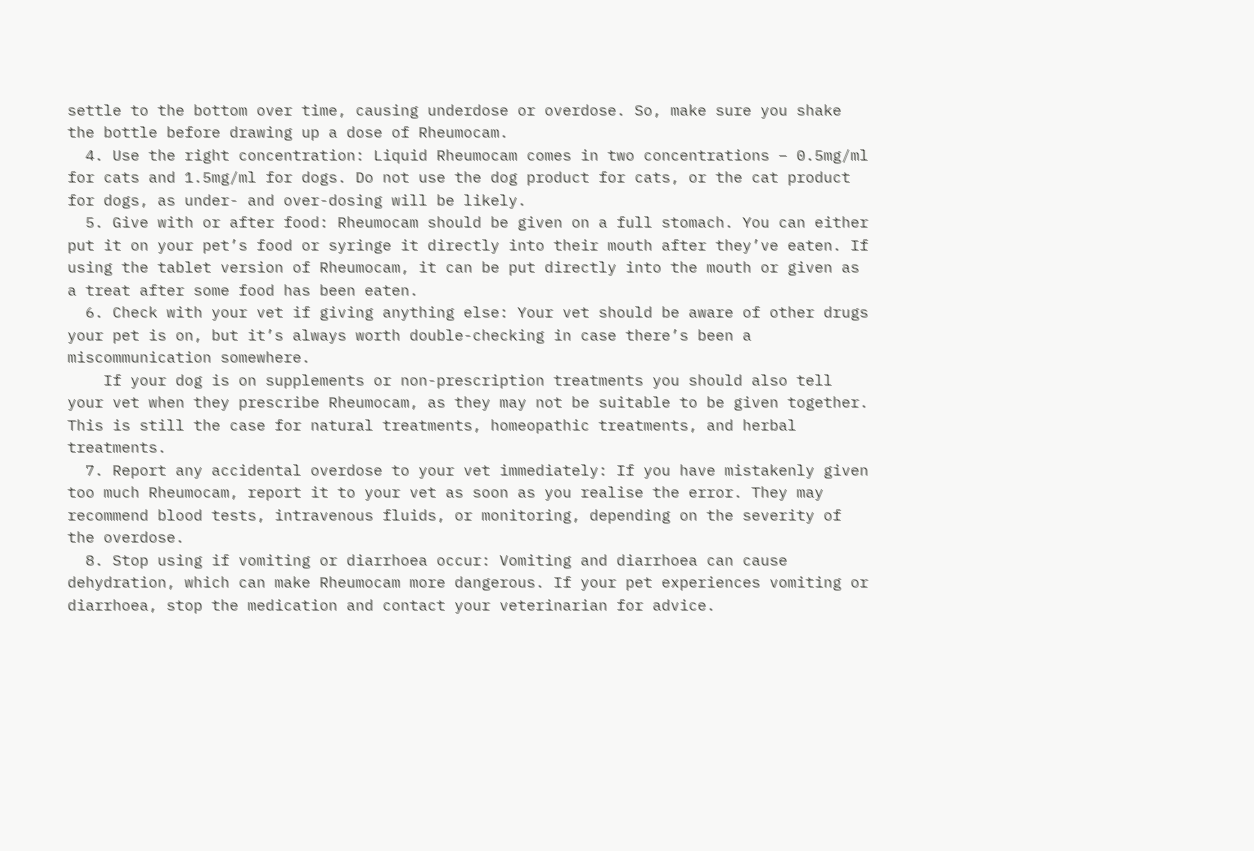settle to the bottom over time, causing underdose or overdose. So, make sure you shake the bottle before drawing up a dose of Rheumocam.
  4. Use the right concentration: Liquid Rheumocam comes in two concentrations – 0.5mg/ml for cats and 1.5mg/ml for dogs. Do not use the dog product for cats, or the cat product for dogs, as under- and over-dosing will be likely.
  5. Give with or after food: Rheumocam should be given on a full stomach. You can either put it on your pet’s food or syringe it directly into their mouth after they’ve eaten. If using the tablet version of Rheumocam, it can be put directly into the mouth or given as a treat after some food has been eaten.
  6. Check with your vet if giving anything else: Your vet should be aware of other drugs your pet is on, but it’s always worth double-checking in case there’s been a miscommunication somewhere.
    If your dog is on supplements or non-prescription treatments you should also tell your vet when they prescribe Rheumocam, as they may not be suitable to be given together. This is still the case for natural treatments, homeopathic treatments, and herbal treatments.
  7. Report any accidental overdose to your vet immediately: If you have mistakenly given too much Rheumocam, report it to your vet as soon as you realise the error. They may recommend blood tests, intravenous fluids, or monitoring, depending on the severity of the overdose.
  8. Stop using if vomiting or diarrhoea occur: Vomiting and diarrhoea can cause dehydration, which can make Rheumocam more dangerous. If your pet experiences vomiting or diarrhoea, stop the medication and contact your veterinarian for advice.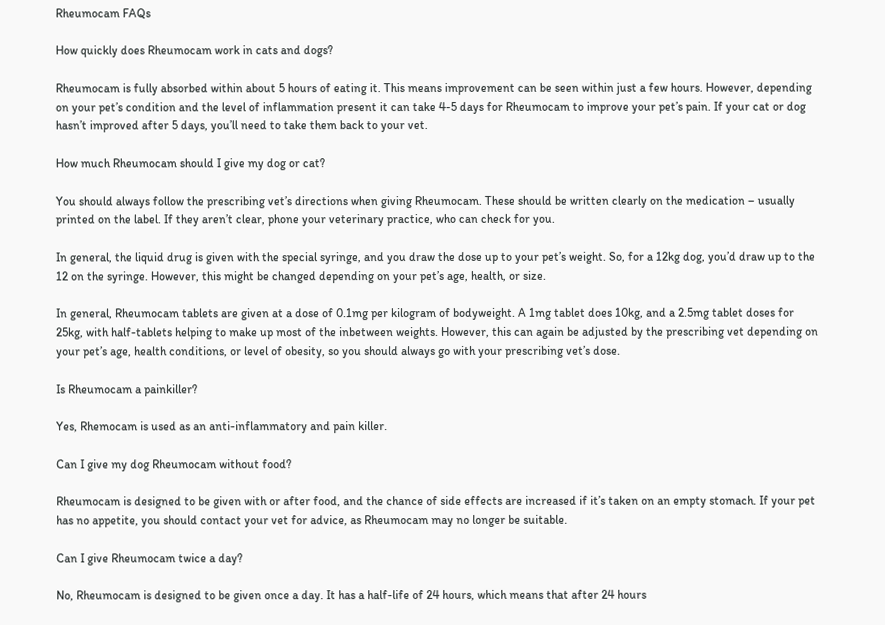Rheumocam FAQs

How quickly does Rheumocam work in cats and dogs?

Rheumocam is fully absorbed within about 5 hours of eating it. This means improvement can be seen within just a few hours. However, depending on your pet’s condition and the level of inflammation present it can take 4-5 days for Rheumocam to improve your pet’s pain. If your cat or dog hasn’t improved after 5 days, you’ll need to take them back to your vet.

How much Rheumocam should I give my dog or cat?

You should always follow the prescribing vet’s directions when giving Rheumocam. These should be written clearly on the medication – usually printed on the label. If they aren’t clear, phone your veterinary practice, who can check for you.

In general, the liquid drug is given with the special syringe, and you draw the dose up to your pet’s weight. So, for a 12kg dog, you’d draw up to the 12 on the syringe. However, this might be changed depending on your pet’s age, health, or size.

In general, Rheumocam tablets are given at a dose of 0.1mg per kilogram of bodyweight. A 1mg tablet does 10kg, and a 2.5mg tablet doses for 25kg, with half-tablets helping to make up most of the inbetween weights. However, this can again be adjusted by the prescribing vet depending on your pet’s age, health conditions, or level of obesity, so you should always go with your prescribing vet’s dose.

Is Rheumocam a painkiller?

Yes, Rhemocam is used as an anti-inflammatory and pain killer.

Can I give my dog Rheumocam without food?

Rheumocam is designed to be given with or after food, and the chance of side effects are increased if it’s taken on an empty stomach. If your pet has no appetite, you should contact your vet for advice, as Rheumocam may no longer be suitable.

Can I give Rheumocam twice a day?

No, Rheumocam is designed to be given once a day. It has a half-life of 24 hours, which means that after 24 hours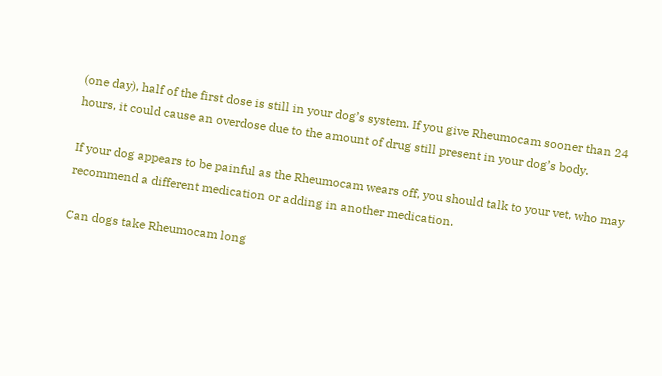(one day), half of the first dose is still in your dog’s system. If you give Rheumocam sooner than 24 hours, it could cause an overdose due to the amount of drug still present in your dog’s body.

If your dog appears to be painful as the Rheumocam wears off, you should talk to your vet, who may recommend a different medication or adding in another medication.

Can dogs take Rheumocam long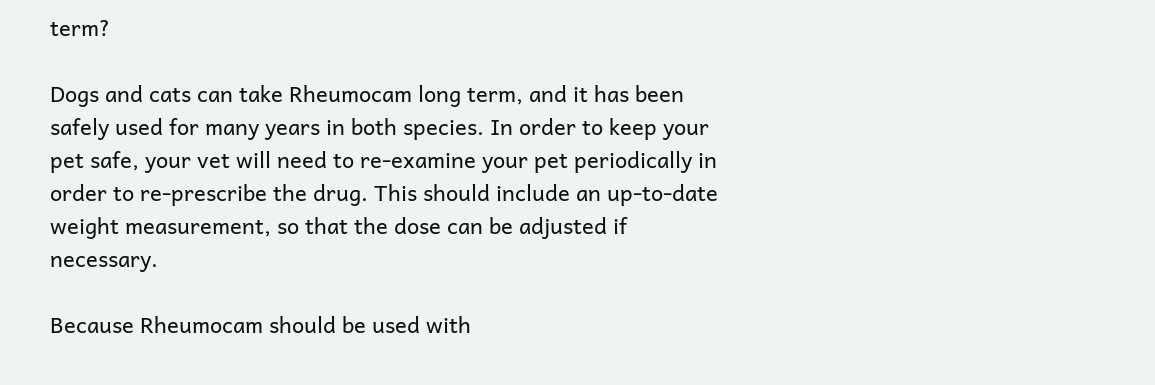term?

Dogs and cats can take Rheumocam long term, and it has been safely used for many years in both species. In order to keep your pet safe, your vet will need to re-examine your pet periodically in order to re-prescribe the drug. This should include an up-to-date weight measurement, so that the dose can be adjusted if necessary.

Because Rheumocam should be used with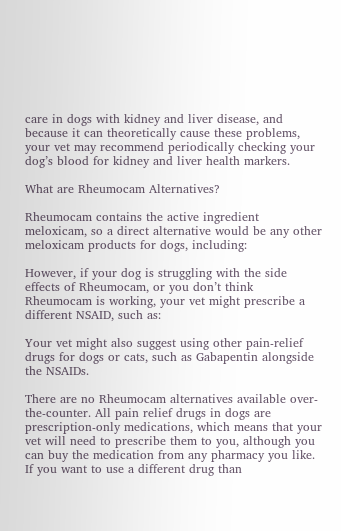care in dogs with kidney and liver disease, and because it can theoretically cause these problems, your vet may recommend periodically checking your dog’s blood for kidney and liver health markers.

What are Rheumocam Alternatives?

Rheumocam contains the active ingredient meloxicam, so a direct alternative would be any other meloxicam products for dogs, including:

However, if your dog is struggling with the side effects of Rheumocam, or you don’t think Rheumocam is working, your vet might prescribe a different NSAID, such as:

Your vet might also suggest using other pain-relief drugs for dogs or cats, such as Gabapentin alongside the NSAIDs.

There are no Rheumocam alternatives available over-the-counter. All pain relief drugs in dogs are prescription-only medications, which means that your vet will need to prescribe them to you, although you can buy the medication from any pharmacy you like. If you want to use a different drug than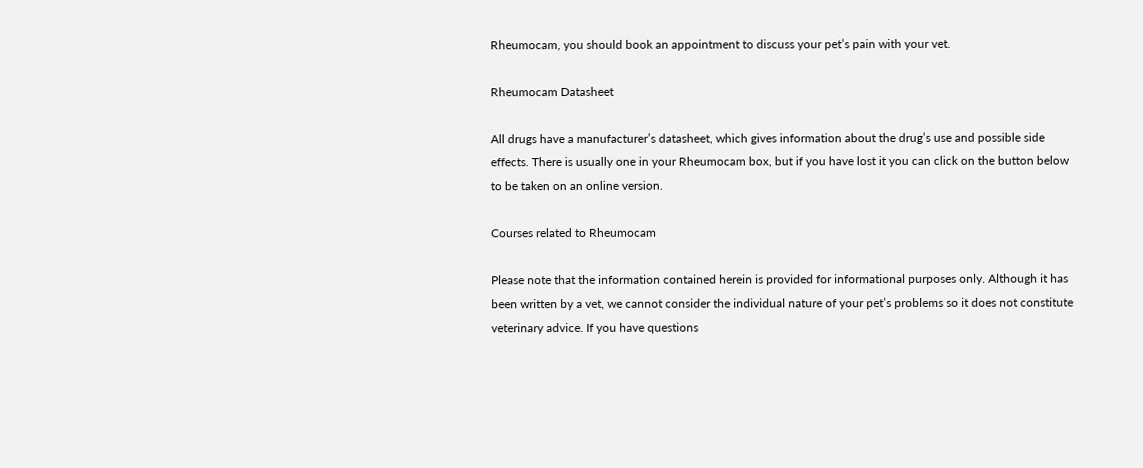Rheumocam, you should book an appointment to discuss your pet’s pain with your vet.

Rheumocam Datasheet

All drugs have a manufacturer’s datasheet, which gives information about the drug’s use and possible side effects. There is usually one in your Rheumocam box, but if you have lost it you can click on the button below to be taken on an online version.

Courses related to Rheumocam

Please note that the information contained herein is provided for informational purposes only. Although it has been written by a vet, we cannot consider the individual nature of your pet’s problems so it does not constitute veterinary advice. If you have questions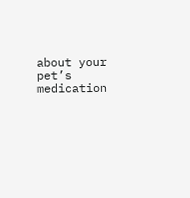about your pet’s medication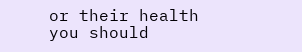or their health you should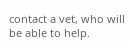contact a vet, who will be able to help.